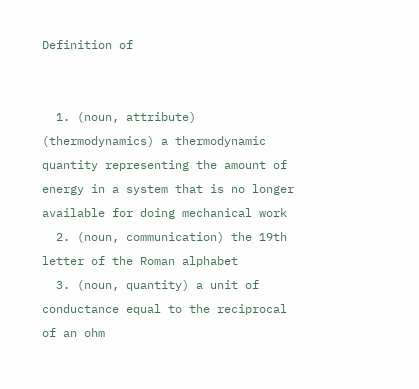Definition of


  1. (noun, attribute) (thermodynamics) a thermodynamic quantity representing the amount of energy in a system that is no longer available for doing mechanical work
  2. (noun, communication) the 19th letter of the Roman alphabet
  3. (noun, quantity) a unit of conductance equal to the reciprocal of an ohm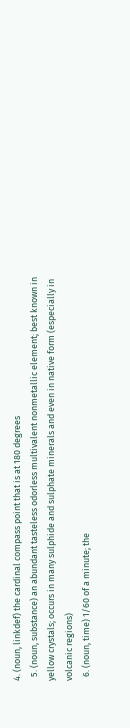4. (noun, linkdef) the cardinal compass point that is at 180 degrees
  5. (noun, substance) an abundant tasteless odorless multivalent nonmetallic element; best known in yellow crystals; occurs in many sulphide and sulphate minerals and even in native form (especially in volcanic regions)
  6. (noun, time) 1/60 of a minute; the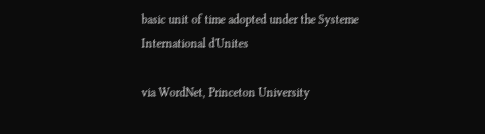basic unit of time adopted under the Systeme International d'Unites

via WordNet, Princeton University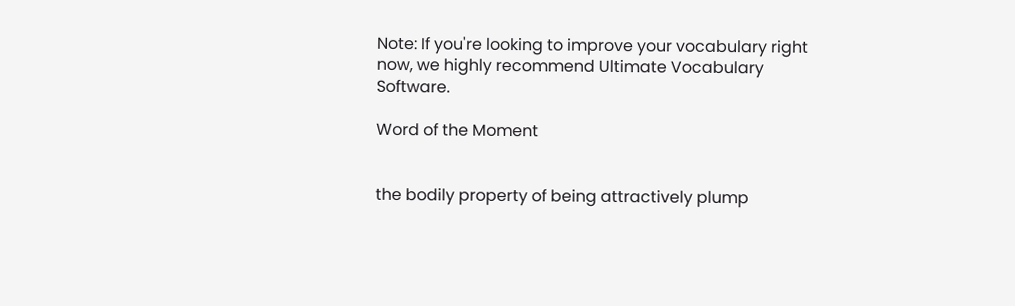Note: If you're looking to improve your vocabulary right now, we highly recommend Ultimate Vocabulary Software.

Word of the Moment


the bodily property of being attractively plump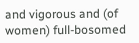and vigorous and (of women) full-bosomed